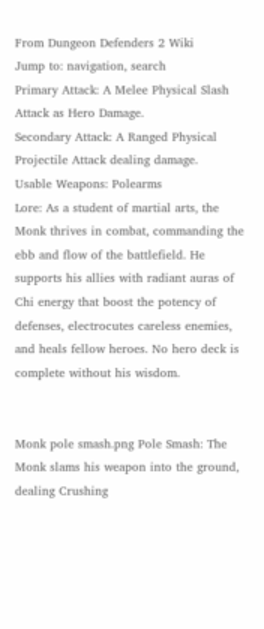From Dungeon Defenders 2 Wiki
Jump to: navigation, search
Primary Attack: A Melee Physical Slash Attack as Hero Damage.
Secondary Attack: A Ranged Physical Projectile Attack dealing damage.
Usable Weapons: Polearms
Lore: As a student of martial arts, the Monk thrives in combat, commanding the ebb and flow of the battlefield. He supports his allies with radiant auras of Chi energy that boost the potency of defenses, electrocutes careless enemies, and heals fellow heroes. No hero deck is complete without his wisdom.


Monk pole smash.png Pole Smash: The Monk slams his weapon into the ground, dealing Crushing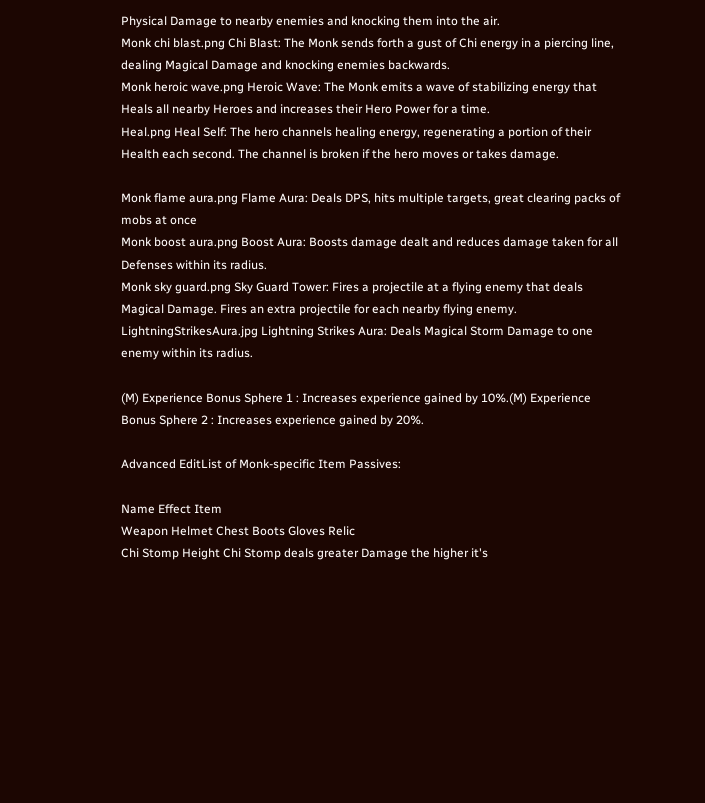Physical Damage to nearby enemies and knocking them into the air.
Monk chi blast.png Chi Blast: The Monk sends forth a gust of Chi energy in a piercing line, dealing Magical Damage and knocking enemies backwards.
Monk heroic wave.png Heroic Wave: The Monk emits a wave of stabilizing energy that Heals all nearby Heroes and increases their Hero Power for a time.
Heal.png Heal Self: The hero channels healing energy, regenerating a portion of their Health each second. The channel is broken if the hero moves or takes damage.

Monk flame aura.png Flame Aura: Deals DPS, hits multiple targets, great clearing packs of mobs at once
Monk boost aura.png Boost Aura: Boosts damage dealt and reduces damage taken for all Defenses within its radius.
Monk sky guard.png Sky Guard Tower: Fires a projectile at a flying enemy that deals Magical Damage. Fires an extra projectile for each nearby flying enemy.
LightningStrikesAura.jpg Lightning Strikes Aura: Deals Magical Storm Damage to one enemy within its radius.

(M) Experience Bonus Sphere 1 : Increases experience gained by 10%.(M) Experience Bonus Sphere 2 : Increases experience gained by 20%.

Advanced EditList of Monk-specific Item Passives:

Name Effect Item
Weapon Helmet Chest Boots Gloves Relic
Chi Stomp Height Chi Stomp deals greater Damage the higher it's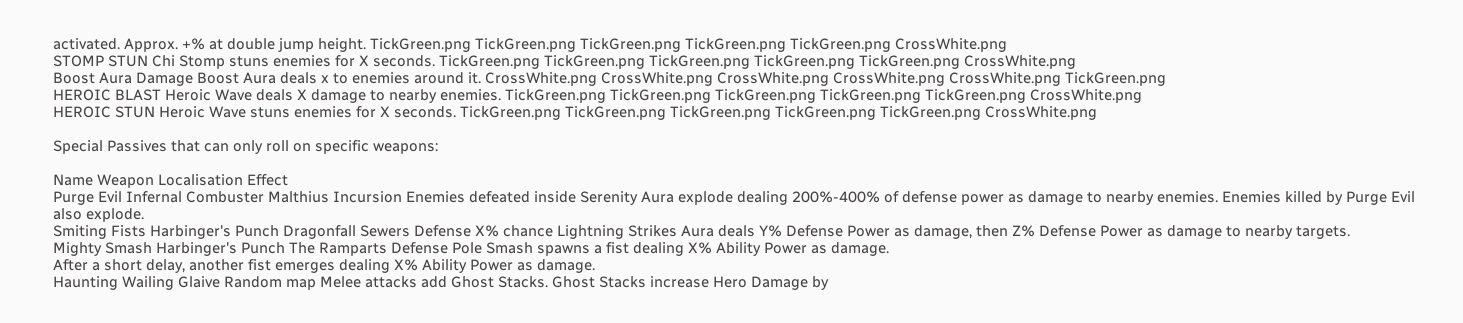activated. Approx. +% at double jump height. TickGreen.png TickGreen.png TickGreen.png TickGreen.png TickGreen.png CrossWhite.png
STOMP STUN Chi Stomp stuns enemies for X seconds. TickGreen.png TickGreen.png TickGreen.png TickGreen.png TickGreen.png CrossWhite.png
Boost Aura Damage Boost Aura deals x to enemies around it. CrossWhite.png CrossWhite.png CrossWhite.png CrossWhite.png CrossWhite.png TickGreen.png
HEROIC BLAST Heroic Wave deals X damage to nearby enemies. TickGreen.png TickGreen.png TickGreen.png TickGreen.png TickGreen.png CrossWhite.png
HEROIC STUN Heroic Wave stuns enemies for X seconds. TickGreen.png TickGreen.png TickGreen.png TickGreen.png TickGreen.png CrossWhite.png

Special Passives that can only roll on specific weapons:

Name Weapon Localisation Effect
Purge Evil Infernal Combuster Malthius Incursion Enemies defeated inside Serenity Aura explode dealing 200%-400% of defense power as damage to nearby enemies. Enemies killed by Purge Evil also explode.
Smiting Fists Harbinger's Punch Dragonfall Sewers Defense X% chance Lightning Strikes Aura deals Y% Defense Power as damage, then Z% Defense Power as damage to nearby targets.
Mighty Smash Harbinger's Punch The Ramparts Defense Pole Smash spawns a fist dealing X% Ability Power as damage.
After a short delay, another fist emerges dealing X% Ability Power as damage.
Haunting Wailing Glaive Random map Melee attacks add Ghost Stacks. Ghost Stacks increase Hero Damage by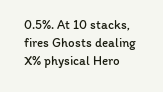0.5%. At 10 stacks, fires Ghosts dealing X% physical Hero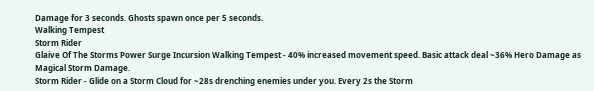Damage for 3 seconds. Ghosts spawn once per 5 seconds.
Walking Tempest
Storm Rider
Glaive Of The Storms Power Surge Incursion Walking Tempest - 40% increased movement speed. Basic attack deal ~36% Hero Damage as Magical Storm Damage.
Storm Rider - Glide on a Storm Cloud for ~28s drenching enemies under you. Every 2s the Storm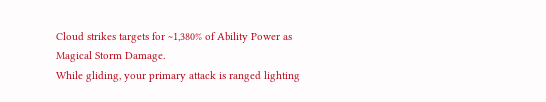Cloud strikes targets for ~1,380% of Ability Power as Magical Storm Damage.
While gliding, your primary attack is ranged lighting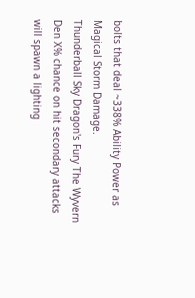bolts that deal ~338% Ability Power as Magical Storm Damage.
Thunderball Sky Dragon's Fury The Wyvern Den X% chance on hit secondary attacks will spawn a lighting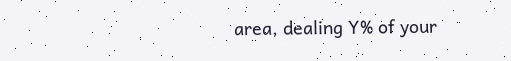area, dealing Y% of your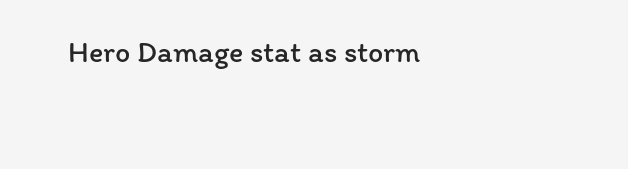Hero Damage stat as storm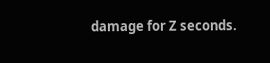damage for Z seconds.